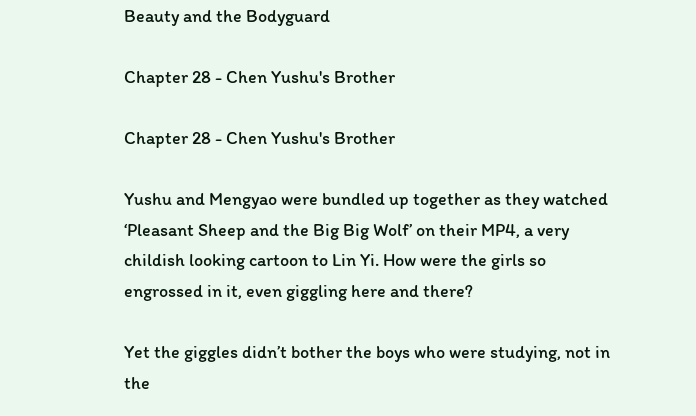Beauty and the Bodyguard

Chapter 28 - Chen Yushu's Brother

Chapter 28 - Chen Yushu's Brother

Yushu and Mengyao were bundled up together as they watched ‘Pleasant Sheep and the Big Big Wolf’ on their MP4, a very childish looking cartoon to Lin Yi. How were the girls so engrossed in it, even giggling here and there?

Yet the giggles didn’t bother the boys who were studying, not in the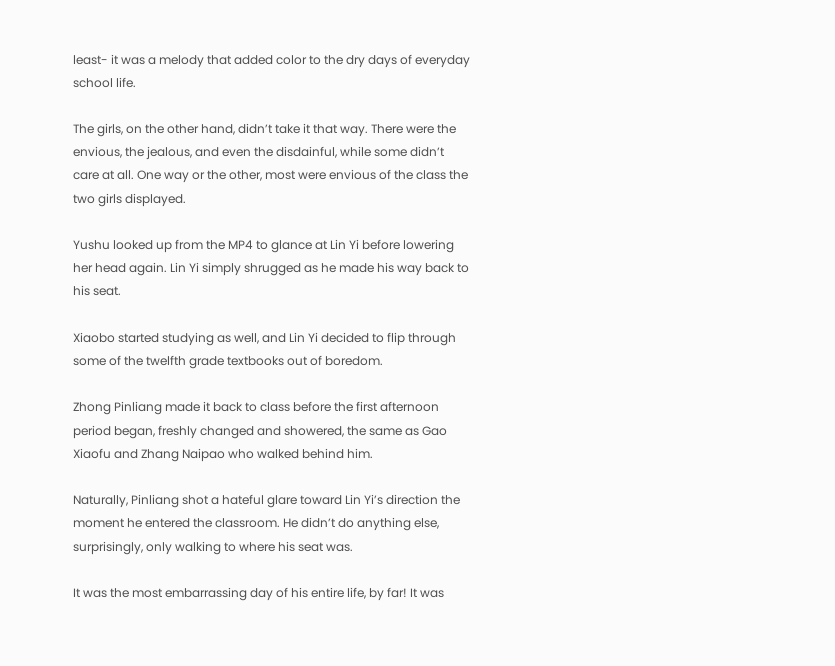least- it was a melody that added color to the dry days of everyday school life.

The girls, on the other hand, didn’t take it that way. There were the envious, the jealous, and even the disdainful, while some didn’t care at all. One way or the other, most were envious of the class the two girls displayed.

Yushu looked up from the MP4 to glance at Lin Yi before lowering her head again. Lin Yi simply shrugged as he made his way back to his seat.

Xiaobo started studying as well, and Lin Yi decided to flip through some of the twelfth grade textbooks out of boredom.

Zhong Pinliang made it back to class before the first afternoon period began, freshly changed and showered, the same as Gao Xiaofu and Zhang Naipao who walked behind him.

Naturally, Pinliang shot a hateful glare toward Lin Yi’s direction the moment he entered the classroom. He didn’t do anything else, surprisingly, only walking to where his seat was.

It was the most embarrassing day of his entire life, by far! It was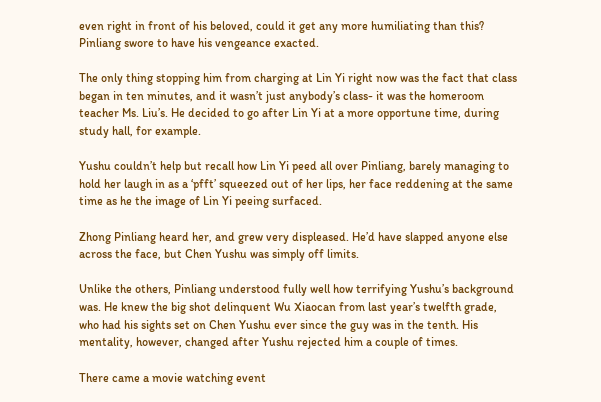even right in front of his beloved, could it get any more humiliating than this? Pinliang swore to have his vengeance exacted.

The only thing stopping him from charging at Lin Yi right now was the fact that class began in ten minutes, and it wasn’t just anybody’s class- it was the homeroom teacher Ms. Liu’s. He decided to go after Lin Yi at a more opportune time, during study hall, for example.

Yushu couldn’t help but recall how Lin Yi peed all over Pinliang, barely managing to hold her laugh in as a ‘pfft’ squeezed out of her lips, her face reddening at the same time as he the image of Lin Yi peeing surfaced.

Zhong Pinliang heard her, and grew very displeased. He’d have slapped anyone else across the face, but Chen Yushu was simply off limits.

Unlike the others, Pinliang understood fully well how terrifying Yushu’s background was. He knew the big shot delinquent Wu Xiaocan from last year’s twelfth grade, who had his sights set on Chen Yushu ever since the guy was in the tenth. His mentality, however, changed after Yushu rejected him a couple of times.

There came a movie watching event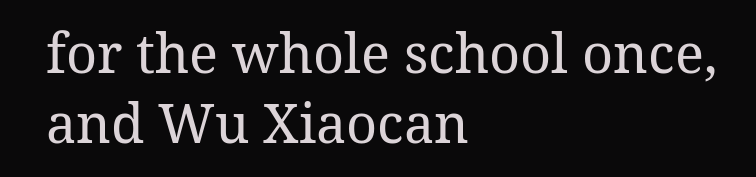for the whole school once, and Wu Xiaocan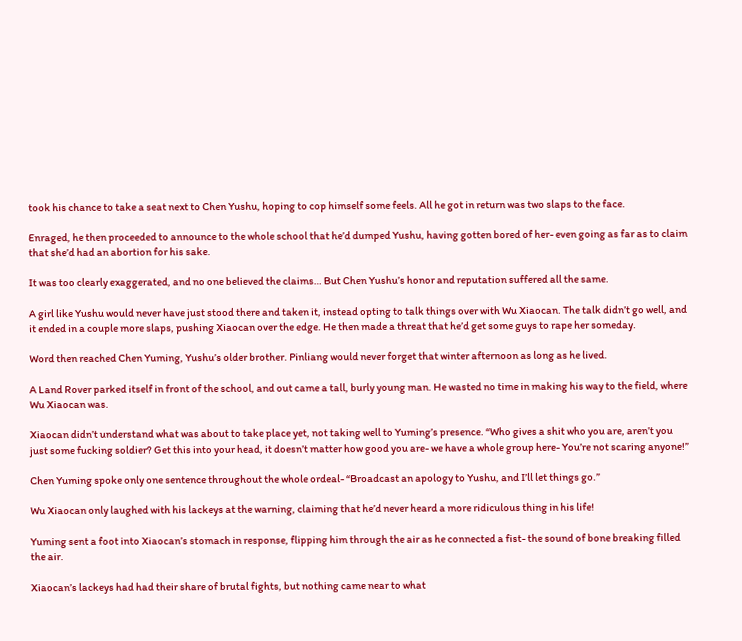took his chance to take a seat next to Chen Yushu, hoping to cop himself some feels. All he got in return was two slaps to the face.

Enraged, he then proceeded to announce to the whole school that he’d dumped Yushu, having gotten bored of her- even going as far as to claim that she’d had an abortion for his sake.

It was too clearly exaggerated, and no one believed the claims… But Chen Yushu’s honor and reputation suffered all the same.

A girl like Yushu would never have just stood there and taken it, instead opting to talk things over with Wu Xiaocan. The talk didn’t go well, and it ended in a couple more slaps, pushing Xiaocan over the edge. He then made a threat that he’d get some guys to rape her someday.

Word then reached Chen Yuming, Yushu’s older brother. Pinliang would never forget that winter afternoon as long as he lived.

A Land Rover parked itself in front of the school, and out came a tall, burly young man. He wasted no time in making his way to the field, where Wu Xiaocan was.

Xiaocan didn’t understand what was about to take place yet, not taking well to Yuming’s presence. “Who gives a shit who you are, aren’t you just some fucking soldier? Get this into your head, it doesn’t matter how good you are- we have a whole group here- You’re not scaring anyone!”

Chen Yuming spoke only one sentence throughout the whole ordeal- “Broadcast an apology to Yushu, and I’ll let things go.”

Wu Xiaocan only laughed with his lackeys at the warning, claiming that he’d never heard a more ridiculous thing in his life!

Yuming sent a foot into Xiaocan’s stomach in response, flipping him through the air as he connected a fist- the sound of bone breaking filled the air.

Xiaocan’s lackeys had had their share of brutal fights, but nothing came near to what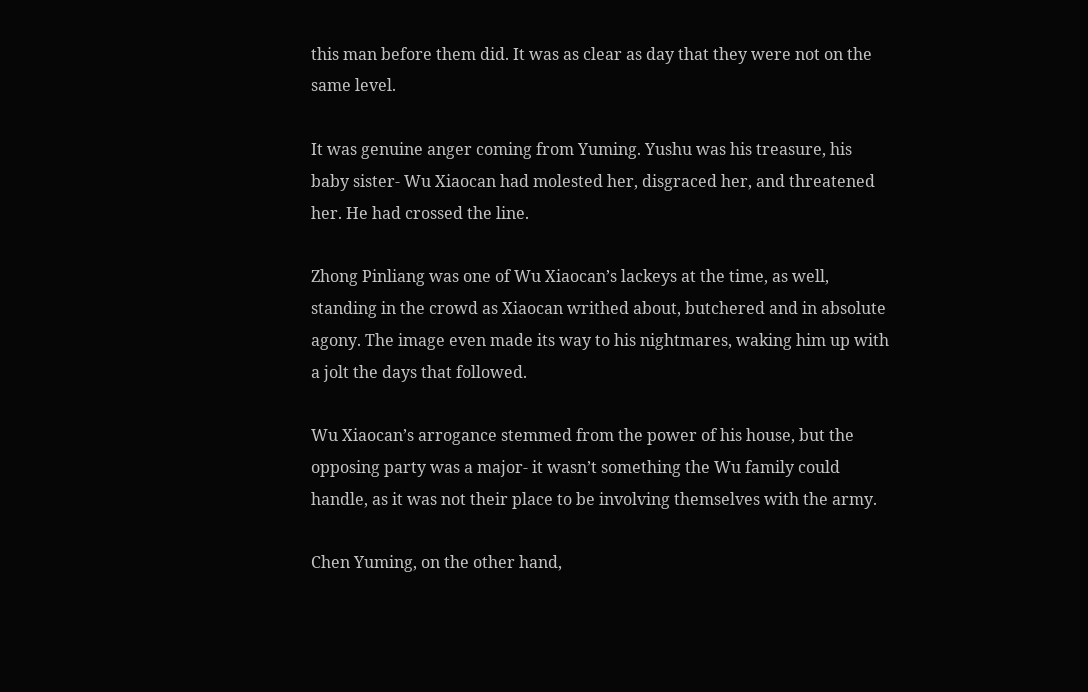this man before them did. It was as clear as day that they were not on the same level.

It was genuine anger coming from Yuming. Yushu was his treasure, his baby sister- Wu Xiaocan had molested her, disgraced her, and threatened her. He had crossed the line.

Zhong Pinliang was one of Wu Xiaocan’s lackeys at the time, as well, standing in the crowd as Xiaocan writhed about, butchered and in absolute agony. The image even made its way to his nightmares, waking him up with a jolt the days that followed.

Wu Xiaocan’s arrogance stemmed from the power of his house, but the opposing party was a major- it wasn’t something the Wu family could handle, as it was not their place to be involving themselves with the army.

Chen Yuming, on the other hand,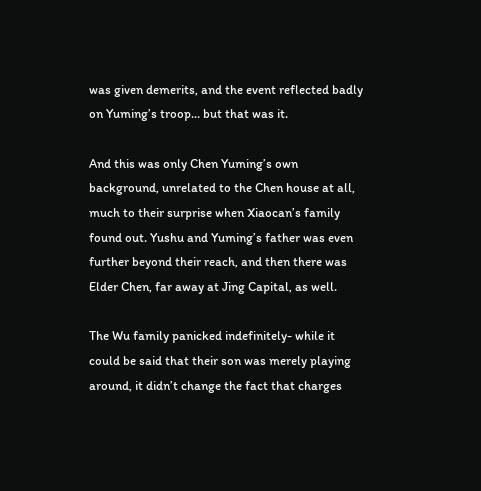was given demerits, and the event reflected badly on Yuming’s troop... but that was it.

And this was only Chen Yuming’s own background, unrelated to the Chen house at all, much to their surprise when Xiaocan’s family found out. Yushu and Yuming’s father was even further beyond their reach, and then there was Elder Chen, far away at Jing Capital, as well.

The Wu family panicked indefinitely- while it could be said that their son was merely playing around, it didn’t change the fact that charges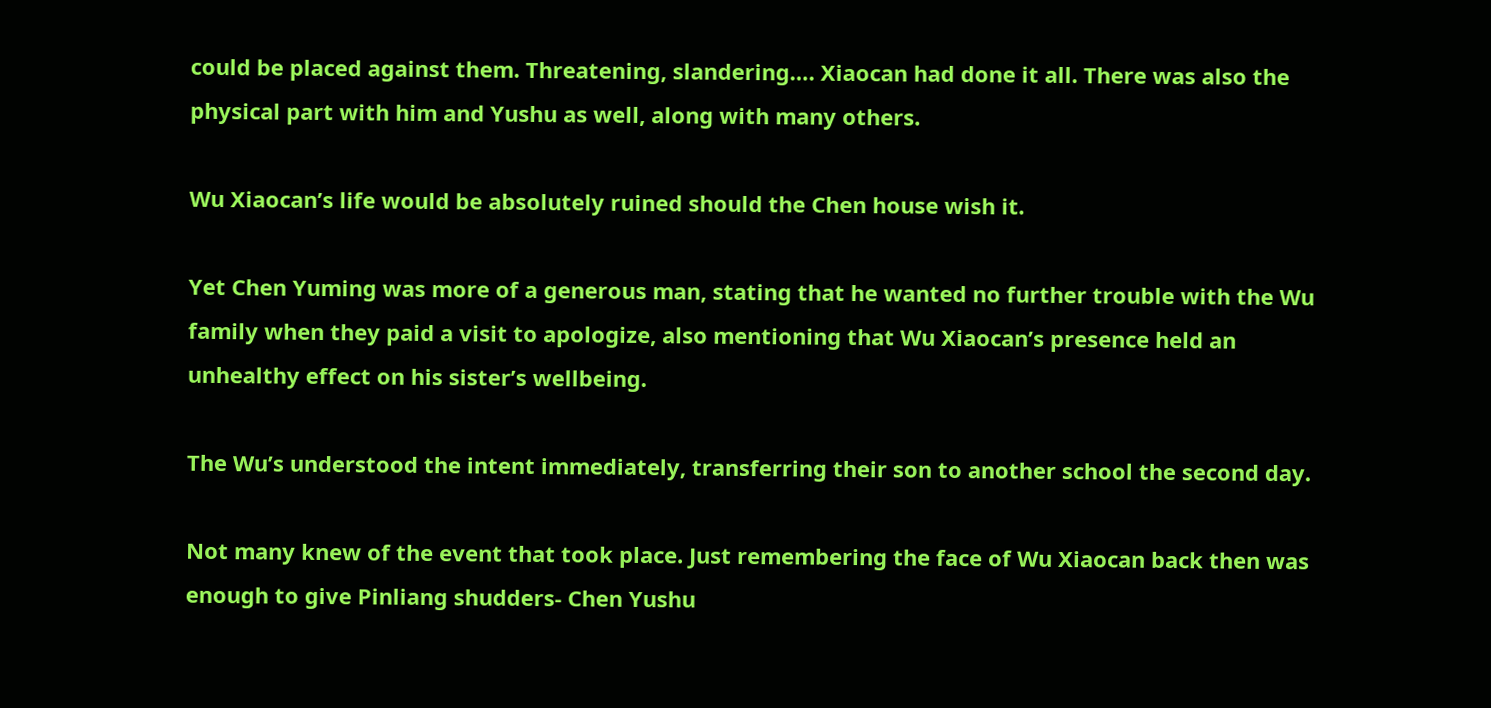could be placed against them. Threatening, slandering…. Xiaocan had done it all. There was also the physical part with him and Yushu as well, along with many others.

Wu Xiaocan’s life would be absolutely ruined should the Chen house wish it.

Yet Chen Yuming was more of a generous man, stating that he wanted no further trouble with the Wu family when they paid a visit to apologize, also mentioning that Wu Xiaocan’s presence held an unhealthy effect on his sister’s wellbeing.

The Wu’s understood the intent immediately, transferring their son to another school the second day.

Not many knew of the event that took place. Just remembering the face of Wu Xiaocan back then was enough to give Pinliang shudders- Chen Yushu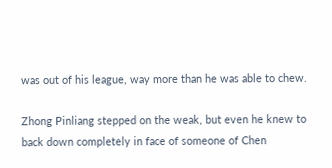was out of his league, way more than he was able to chew.

Zhong Pinliang stepped on the weak, but even he knew to back down completely in face of someone of Chen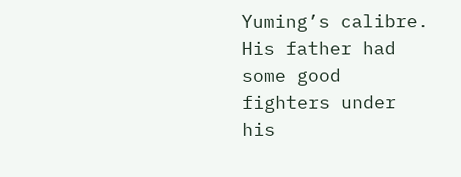Yuming’s calibre. His father had some good fighters under his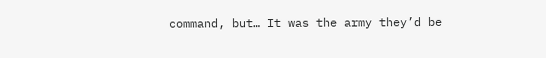command, but… It was the army they’d be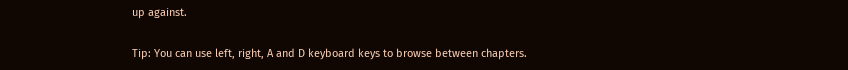up against.

Tip: You can use left, right, A and D keyboard keys to browse between chapters.